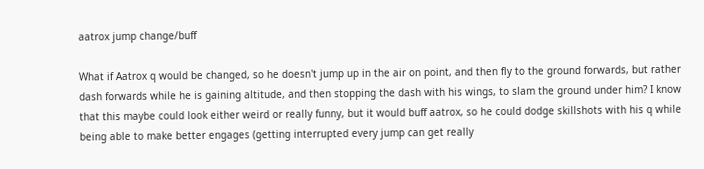aatrox jump change/buff

What if Aatrox q would be changed, so he doesn't jump up in the air on point, and then fly to the ground forwards, but rather dash forwards while he is gaining altitude, and then stopping the dash with his wings, to slam the ground under him? I know that this maybe could look either weird or really funny, but it would buff aatrox, so he could dodge skillshots with his q while being able to make better engages (getting interrupted every jump can get really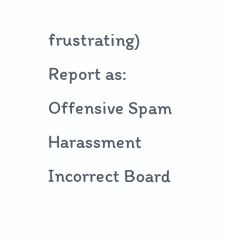frustrating)
Report as:
Offensive Spam Harassment Incorrect Board